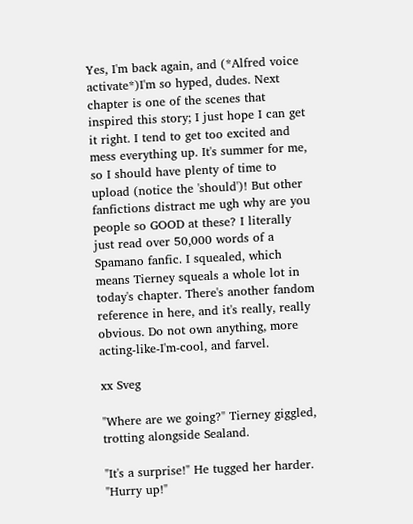Yes, I'm back again, and (*Alfred voice activate*)I'm so hyped, dudes. Next chapter is one of the scenes that inspired this story; I just hope I can get it right. I tend to get too excited and mess everything up. It's summer for me, so I should have plenty of time to upload (notice the 'should')! But other fanfictions distract me ugh why are you people so GOOD at these? I literally just read over 50,000 words of a Spamano fanfic. I squealed, which means Tierney squeals a whole lot in today's chapter. There's another fandom reference in here, and it's really, really obvious. Do not own anything, more acting-like-I'm-cool, and farvel.

xx Sveg

"Where are we going?" Tierney giggled, trotting alongside Sealand.

"It's a surprise!" He tugged her harder. "Hurry up!"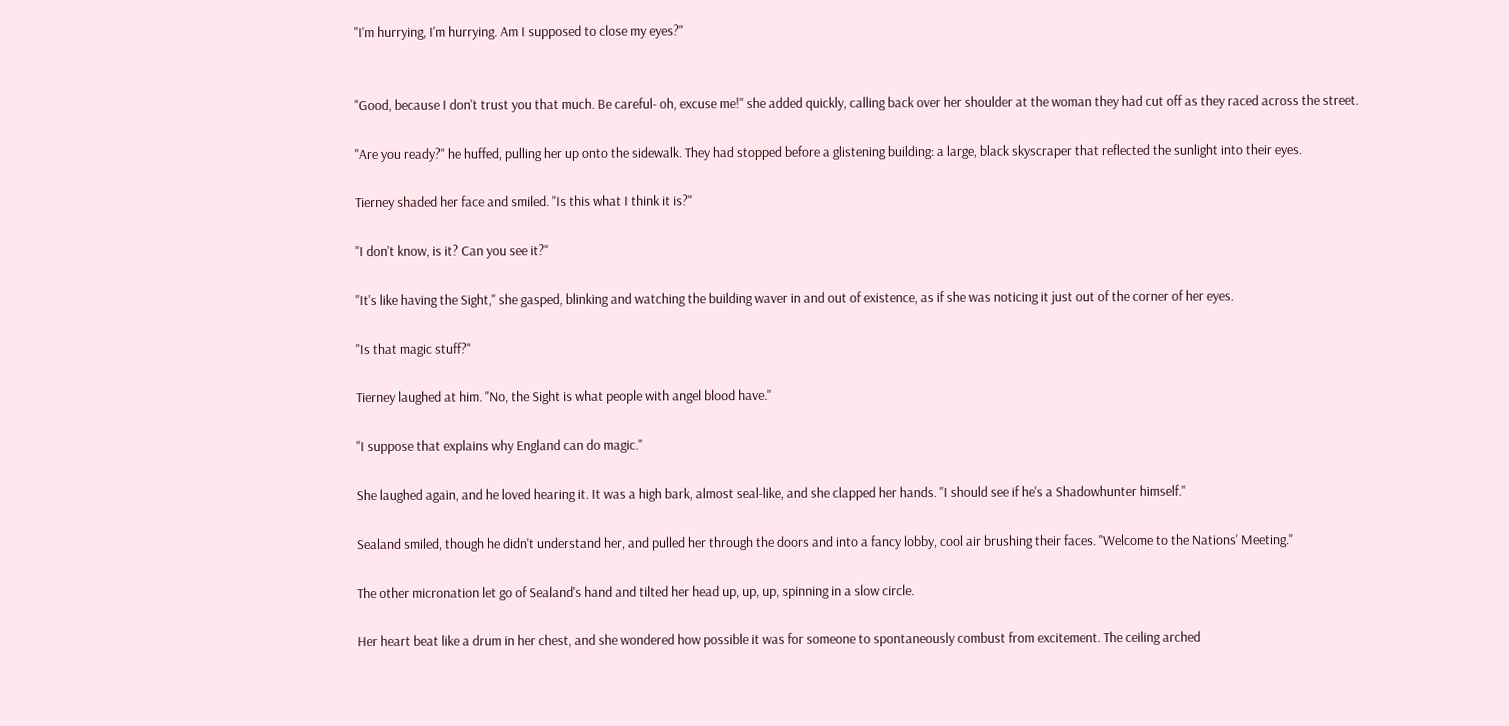"I'm hurrying, I'm hurrying. Am I supposed to close my eyes?"


"Good, because I don't trust you that much. Be careful- oh, excuse me!" she added quickly, calling back over her shoulder at the woman they had cut off as they raced across the street.

"Are you ready?" he huffed, pulling her up onto the sidewalk. They had stopped before a glistening building: a large, black skyscraper that reflected the sunlight into their eyes.

Tierney shaded her face and smiled. "Is this what I think it is?"

"I don't know, is it? Can you see it?"

"It's like having the Sight," she gasped, blinking and watching the building waver in and out of existence, as if she was noticing it just out of the corner of her eyes.

"Is that magic stuff?"

Tierney laughed at him. "No, the Sight is what people with angel blood have."

"I suppose that explains why England can do magic."

She laughed again, and he loved hearing it. It was a high bark, almost seal-like, and she clapped her hands. "I should see if he's a Shadowhunter himself."

Sealand smiled, though he didn't understand her, and pulled her through the doors and into a fancy lobby, cool air brushing their faces. "Welcome to the Nations' Meeting."

The other micronation let go of Sealand's hand and tilted her head up, up, up, spinning in a slow circle.

Her heart beat like a drum in her chest, and she wondered how possible it was for someone to spontaneously combust from excitement. The ceiling arched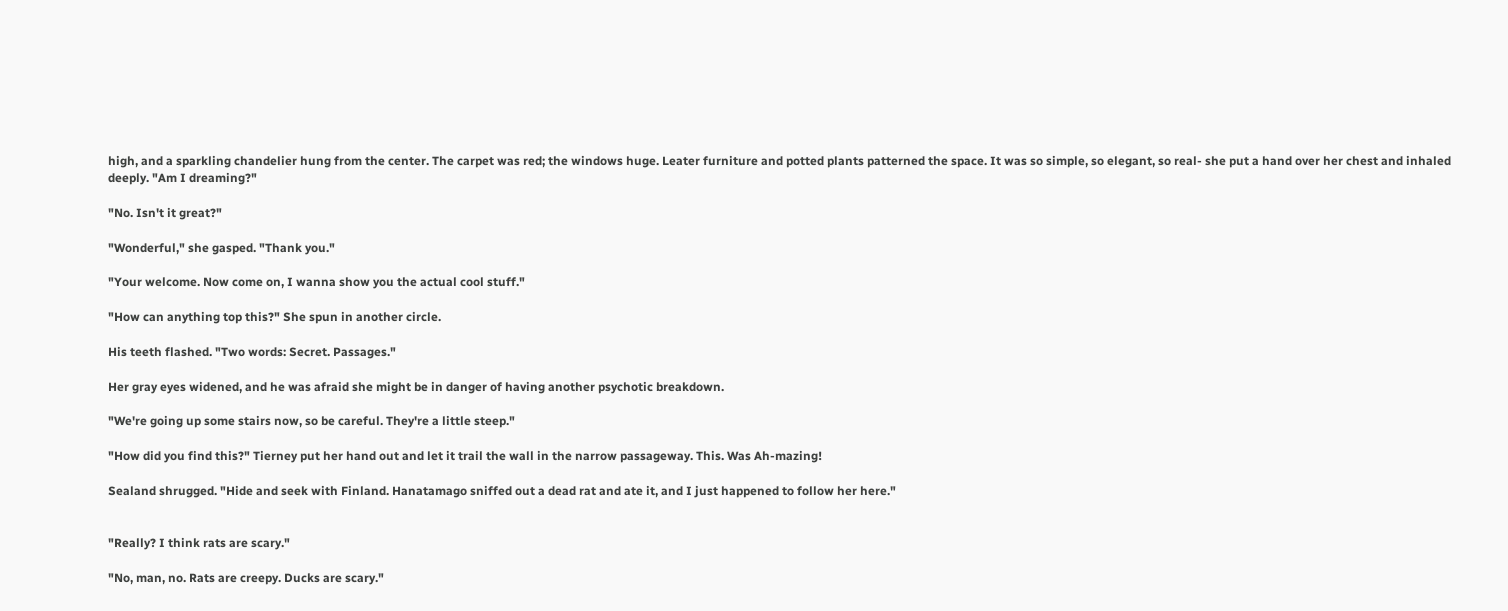high, and a sparkling chandelier hung from the center. The carpet was red; the windows huge. Leater furniture and potted plants patterned the space. It was so simple, so elegant, so real- she put a hand over her chest and inhaled deeply. "Am I dreaming?"

"No. Isn't it great?"

"Wonderful," she gasped. "Thank you."

"Your welcome. Now come on, I wanna show you the actual cool stuff."

"How can anything top this?" She spun in another circle.

His teeth flashed. "Two words: Secret. Passages."

Her gray eyes widened, and he was afraid she might be in danger of having another psychotic breakdown.

"We're going up some stairs now, so be careful. They're a little steep."

"How did you find this?" Tierney put her hand out and let it trail the wall in the narrow passageway. This. Was Ah-mazing!

Sealand shrugged. "Hide and seek with Finland. Hanatamago sniffed out a dead rat and ate it, and I just happened to follow her here."


"Really? I think rats are scary."

"No, man, no. Rats are creepy. Ducks are scary."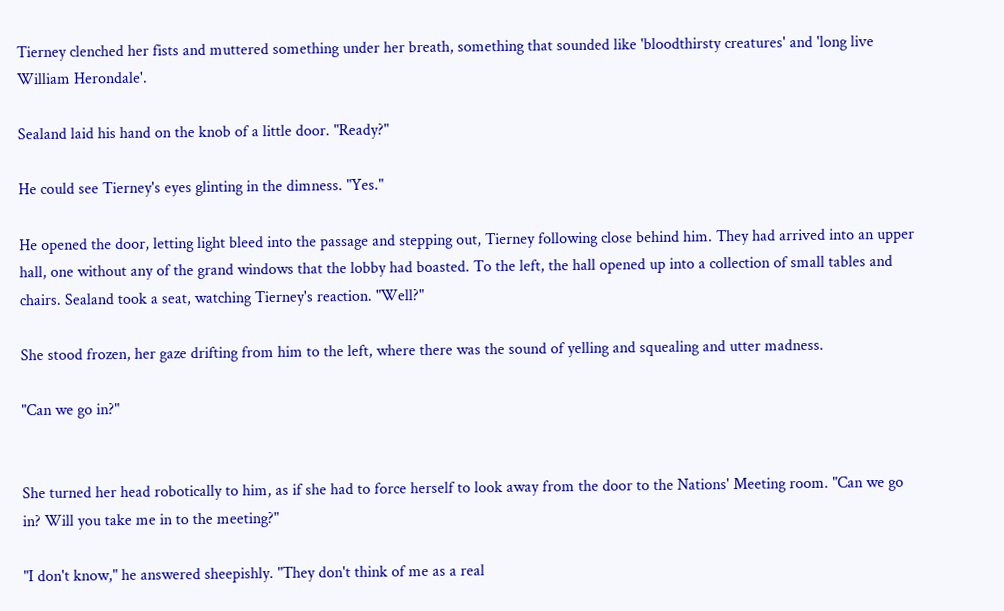Tierney clenched her fists and muttered something under her breath, something that sounded like 'bloodthirsty creatures' and 'long live William Herondale'.

Sealand laid his hand on the knob of a little door. "Ready?"

He could see Tierney's eyes glinting in the dimness. "Yes."

He opened the door, letting light bleed into the passage and stepping out, Tierney following close behind him. They had arrived into an upper hall, one without any of the grand windows that the lobby had boasted. To the left, the hall opened up into a collection of small tables and chairs. Sealand took a seat, watching Tierney's reaction. "Well?"

She stood frozen, her gaze drifting from him to the left, where there was the sound of yelling and squealing and utter madness.

"Can we go in?"


She turned her head robotically to him, as if she had to force herself to look away from the door to the Nations' Meeting room. "Can we go in? Will you take me in to the meeting?"

"I don't know," he answered sheepishly. "They don't think of me as a real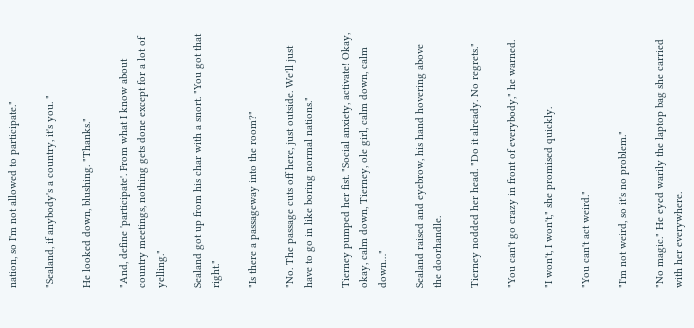nation, so I'm not allowed to participate."

"Sealand, if anybody's a country, it's you. "

He looked down, blushing. "Thanks."

"And, define 'participate'. From what I know about country meetings, nothing gets done except for a lot of yelling."

Sealand got up from his char with a snort. "You got that right."

"Is there a passageway into the room?"

"No. The passage cuts off here, just outside. We'll just have to go in like boring normal nations."

Tierney pumped her fist. "Social anxiety, activate! Okay, okay, calm down, Tierney, ole girl, calm down, calm down…"

Sealand raised and eyebrow, his hand hovering above the doorhandle.

Tierney nodded her head. "Do it already. No regrets."

"You can't go crazy in front of everybody," he warned.

"I won't, I won't," she promised quickly.

"You can't act weird."

"I'm not weird, so it's no problem."

"No magic." He eyed warily the laptop bag she carried with her everywhere.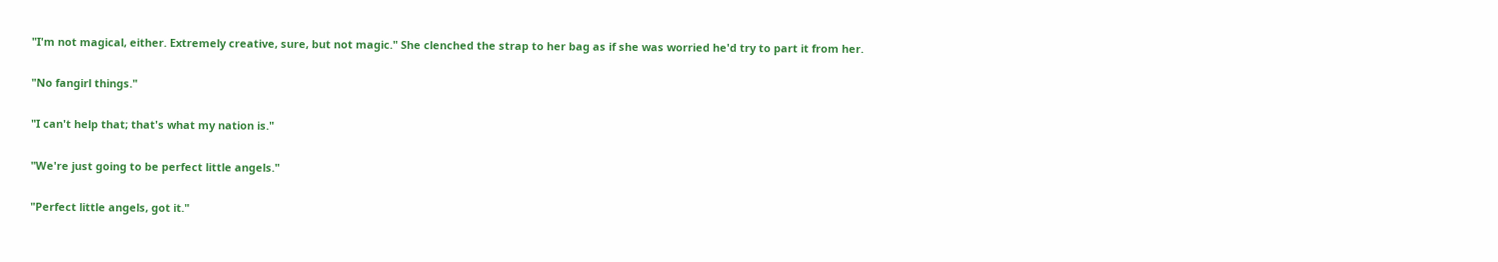"I'm not magical, either. Extremely creative, sure, but not magic." She clenched the strap to her bag as if she was worried he'd try to part it from her.

"No fangirl things."

"I can't help that; that's what my nation is."

"We're just going to be perfect little angels."

"Perfect little angels, got it."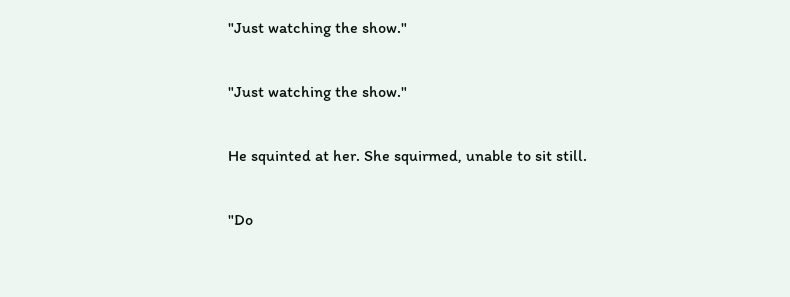"Just watching the show."

"Just watching the show."

He squinted at her. She squirmed, unable to sit still.

"Do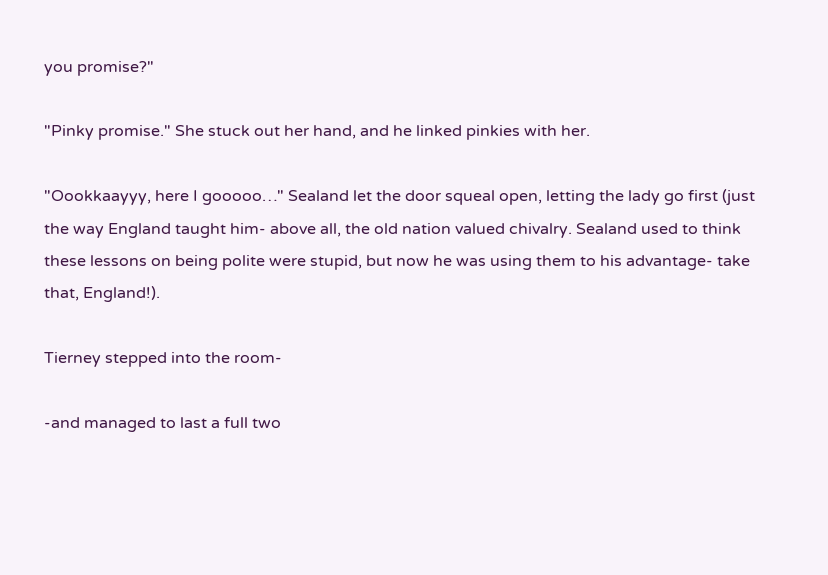you promise?"

"Pinky promise." She stuck out her hand, and he linked pinkies with her.

"Oookkaayyy, here I gooooo…" Sealand let the door squeal open, letting the lady go first (just the way England taught him- above all, the old nation valued chivalry. Sealand used to think these lessons on being polite were stupid, but now he was using them to his advantage- take that, England!).

Tierney stepped into the room-

-and managed to last a full two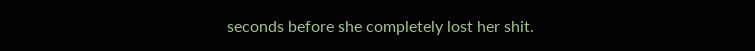seconds before she completely lost her shit.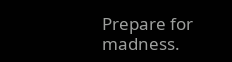Prepare for madness.